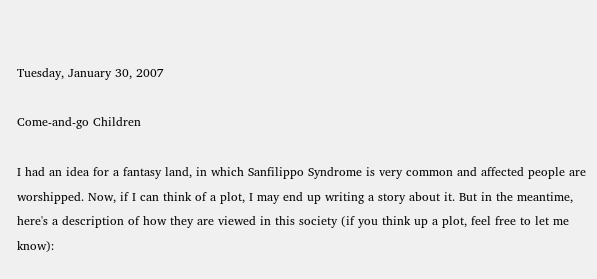Tuesday, January 30, 2007

Come-and-go Children

I had an idea for a fantasy land, in which Sanfilippo Syndrome is very common and affected people are worshipped. Now, if I can think of a plot, I may end up writing a story about it. But in the meantime, here's a description of how they are viewed in this society (if you think up a plot, feel free to let me know):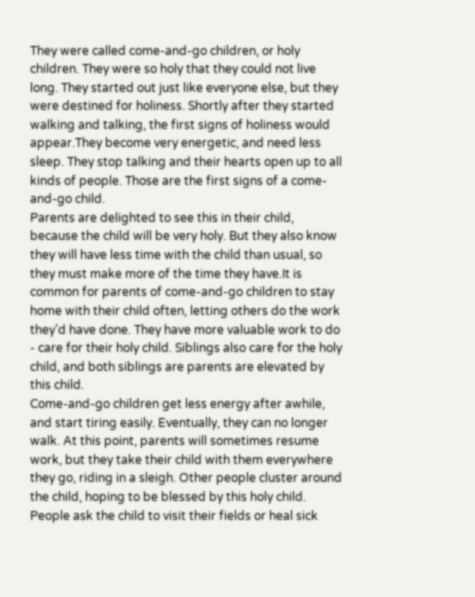They were called come-and-go children, or holy children. They were so holy that they could not live long. They started out just like everyone else, but they were destined for holiness. Shortly after they started walking and talking, the first signs of holiness would appear.They become very energetic, and need less sleep. They stop talking and their hearts open up to all kinds of people. Those are the first signs of a come-and-go child.
Parents are delighted to see this in their child, because the child will be very holy. But they also know they will have less time with the child than usual, so they must make more of the time they have.It is common for parents of come-and-go children to stay home with their child often, letting others do the work they’d have done. They have more valuable work to do - care for their holy child. Siblings also care for the holy child, and both siblings are parents are elevated by this child.
Come-and-go children get less energy after awhile, and start tiring easily. Eventually, they can no longer walk. At this point, parents will sometimes resume work, but they take their child with them everywhere they go, riding in a sleigh. Other people cluster around the child, hoping to be blessed by this holy child. People ask the child to visit their fields or heal sick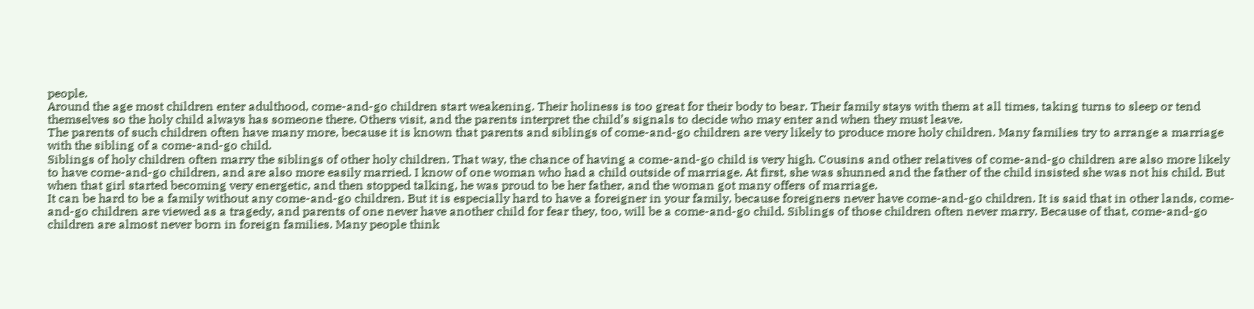people.
Around the age most children enter adulthood, come-and-go children start weakening. Their holiness is too great for their body to bear. Their family stays with them at all times, taking turns to sleep or tend themselves so the holy child always has someone there. Others visit, and the parents interpret the child’s signals to decide who may enter and when they must leave.
The parents of such children often have many more, because it is known that parents and siblings of come-and-go children are very likely to produce more holy children. Many families try to arrange a marriage with the sibling of a come-and-go child.
Siblings of holy children often marry the siblings of other holy children. That way, the chance of having a come-and-go child is very high. Cousins and other relatives of come-and-go children are also more likely to have come-and-go children, and are also more easily married. I know of one woman who had a child outside of marriage. At first, she was shunned and the father of the child insisted she was not his child. But when that girl started becoming very energetic, and then stopped talking, he was proud to be her father, and the woman got many offers of marriage.
It can be hard to be a family without any come-and-go children. But it is especially hard to have a foreigner in your family, because foreigners never have come-and-go children. It is said that in other lands, come-and-go children are viewed as a tragedy, and parents of one never have another child for fear they, too, will be a come-and-go child. Siblings of those children often never marry. Because of that, come-and-go children are almost never born in foreign families. Many people think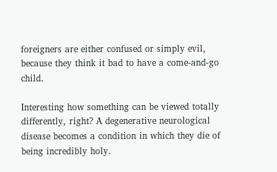foreigners are either confused or simply evil, because they think it bad to have a come-and-go child.

Interesting how something can be viewed totally differently, right? A degenerative neurological disease becomes a condition in which they die of being incredibly holy.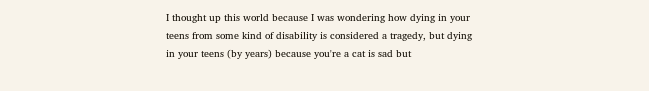I thought up this world because I was wondering how dying in your teens from some kind of disability is considered a tragedy, but dying in your teens (by years) because you're a cat is sad but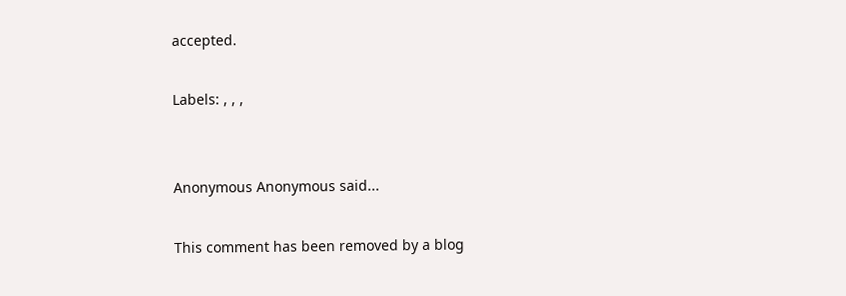accepted.

Labels: , , ,


Anonymous Anonymous said...

This comment has been removed by a blog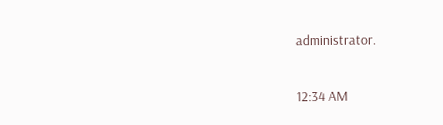administrator.

12:34 AM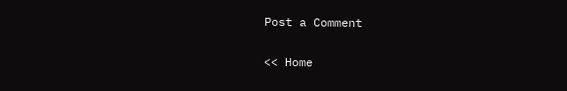Post a Comment

<< Home